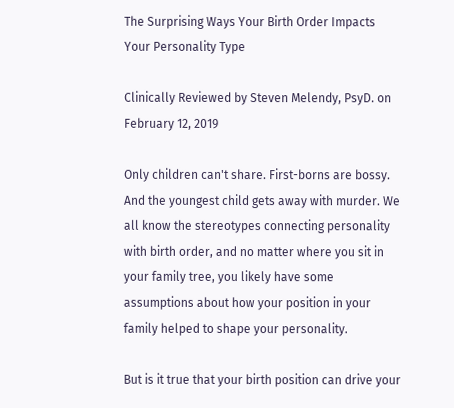The Surprising Ways Your Birth Order Impacts Your Personality Type

Clinically Reviewed by Steven Melendy, PsyD. on February 12, 2019

Only children can't share. First-borns are bossy. And the youngest child gets away with murder. We all know the stereotypes connecting personality with birth order, and no matter where you sit in your family tree, you likely have some assumptions about how your position in your family helped to shape your personality.

But is it true that your birth position can drive your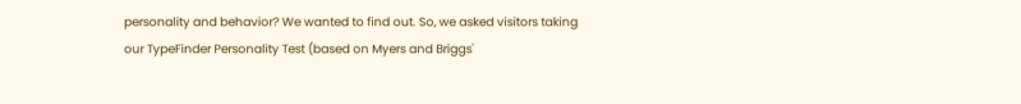personality and behavior? We wanted to find out. So, we asked visitors taking our TypeFinder Personality Test (based on Myers and Briggs'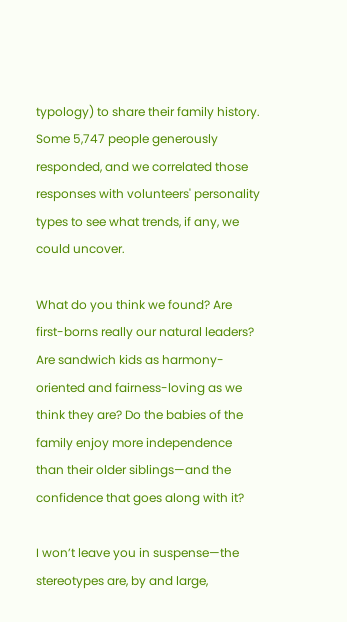typology) to share their family history. Some 5,747 people generously responded, and we correlated those responses with volunteers' personality types to see what trends, if any, we could uncover.

What do you think we found? Are first-borns really our natural leaders? Are sandwich kids as harmony-oriented and fairness-loving as we think they are? Do the babies of the family enjoy more independence than their older siblings—and the confidence that goes along with it?

I won’t leave you in suspense—the stereotypes are, by and large,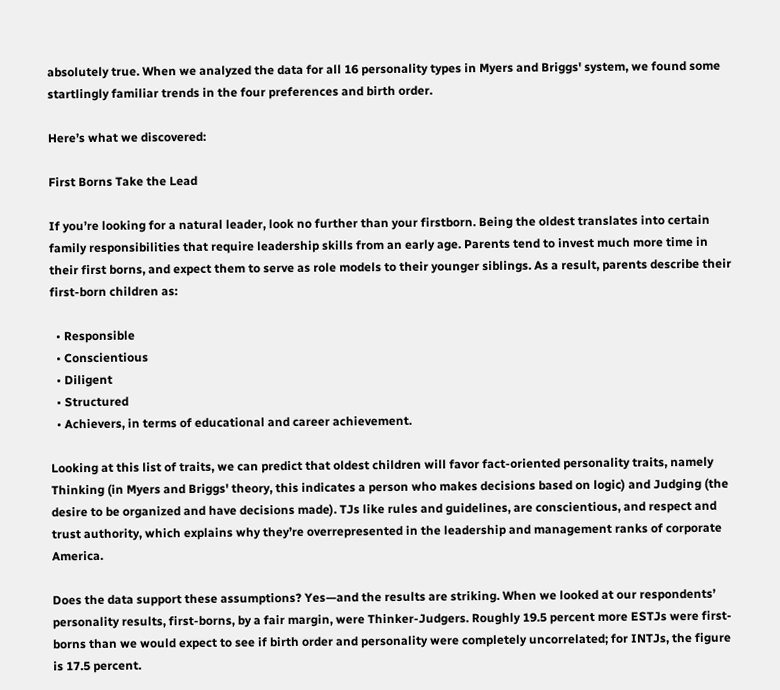absolutely true. When we analyzed the data for all 16 personality types in Myers and Briggs' system, we found some startlingly familiar trends in the four preferences and birth order.

Here’s what we discovered:

First Borns Take the Lead

If you’re looking for a natural leader, look no further than your firstborn. Being the oldest translates into certain family responsibilities that require leadership skills from an early age. Parents tend to invest much more time in their first borns, and expect them to serve as role models to their younger siblings. As a result, parents describe their first-born children as:

  • Responsible
  • Conscientious
  • Diligent
  • Structured
  • Achievers, in terms of educational and career achievement.

Looking at this list of traits, we can predict that oldest children will favor fact-oriented personality traits, namely Thinking (in Myers and Briggs' theory, this indicates a person who makes decisions based on logic) and Judging (the desire to be organized and have decisions made). TJs like rules and guidelines, are conscientious, and respect and trust authority, which explains why they’re overrepresented in the leadership and management ranks of corporate America.

Does the data support these assumptions? Yes—and the results are striking. When we looked at our respondents’ personality results, first-borns, by a fair margin, were Thinker-Judgers. Roughly 19.5 percent more ESTJs were first-borns than we would expect to see if birth order and personality were completely uncorrelated; for INTJs, the figure is 17.5 percent.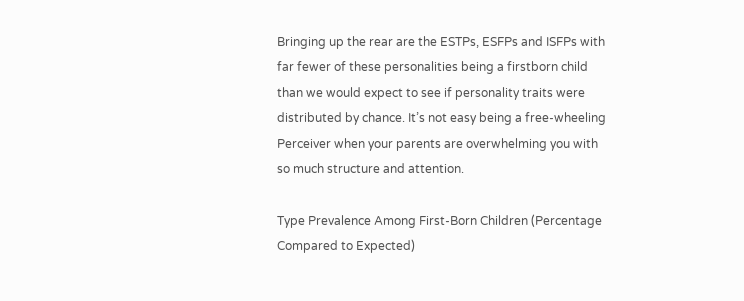Bringing up the rear are the ESTPs, ESFPs and ISFPs with far fewer of these personalities being a firstborn child than we would expect to see if personality traits were distributed by chance. It’s not easy being a free-wheeling Perceiver when your parents are overwhelming you with so much structure and attention.

Type Prevalence Among First-Born Children (Percentage Compared to Expected)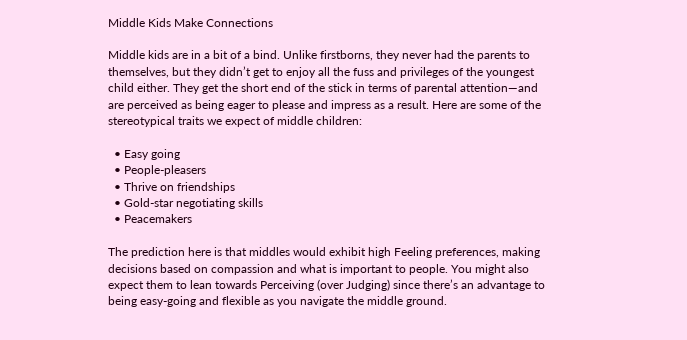Middle Kids Make Connections

Middle kids are in a bit of a bind. Unlike firstborns, they never had the parents to themselves, but they didn’t get to enjoy all the fuss and privileges of the youngest child either. They get the short end of the stick in terms of parental attention—and are perceived as being eager to please and impress as a result. Here are some of the stereotypical traits we expect of middle children:

  • Easy going
  • People-pleasers
  • Thrive on friendships
  • Gold-star negotiating skills
  • Peacemakers

The prediction here is that middles would exhibit high Feeling preferences, making decisions based on compassion and what is important to people. You might also expect them to lean towards Perceiving (over Judging) since there’s an advantage to being easy-going and flexible as you navigate the middle ground.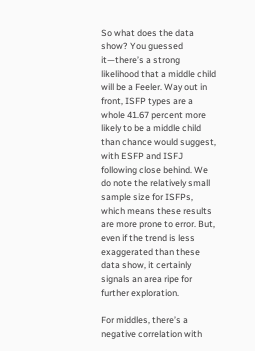So what does the data show? You guessed it—there’s a strong likelihood that a middle child will be a Feeler. Way out in front, ISFP types are a whole 41.67 percent more likely to be a middle child than chance would suggest, with ESFP and ISFJ following close behind. We do note the relatively small sample size for ISFPs, which means these results are more prone to error. But, even if the trend is less exaggerated than these data show, it certainly signals an area ripe for further exploration.

For middles, there’s a negative correlation with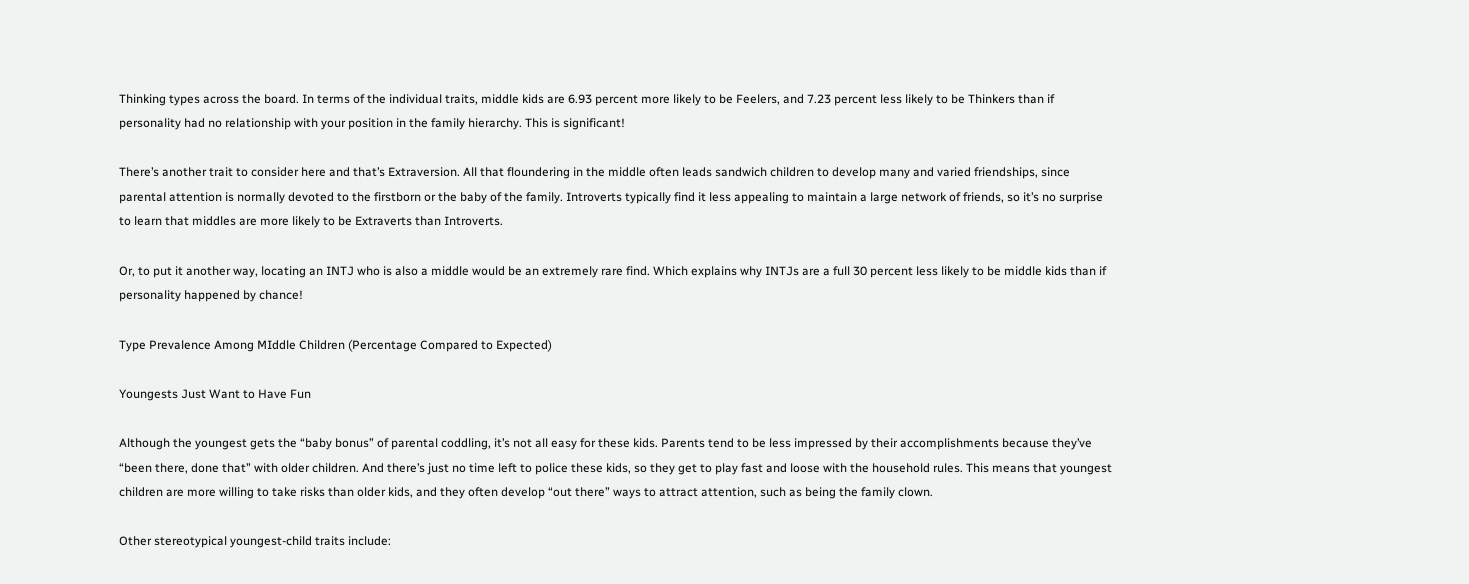Thinking types across the board. In terms of the individual traits, middle kids are 6.93 percent more likely to be Feelers, and 7.23 percent less likely to be Thinkers than if personality had no relationship with your position in the family hierarchy. This is significant!

There’s another trait to consider here and that’s Extraversion. All that floundering in the middle often leads sandwich children to develop many and varied friendships, since parental attention is normally devoted to the firstborn or the baby of the family. Introverts typically find it less appealing to maintain a large network of friends, so it’s no surprise to learn that middles are more likely to be Extraverts than Introverts.

Or, to put it another way, locating an INTJ who is also a middle would be an extremely rare find. Which explains why INTJs are a full 30 percent less likely to be middle kids than if personality happened by chance!

Type Prevalence Among MIddle Children (Percentage Compared to Expected)

Youngests Just Want to Have Fun

Although the youngest gets the “baby bonus” of parental coddling, it’s not all easy for these kids. Parents tend to be less impressed by their accomplishments because they’ve “been there, done that” with older children. And there’s just no time left to police these kids, so they get to play fast and loose with the household rules. This means that youngest children are more willing to take risks than older kids, and they often develop “out there” ways to attract attention, such as being the family clown.

Other stereotypical youngest-child traits include: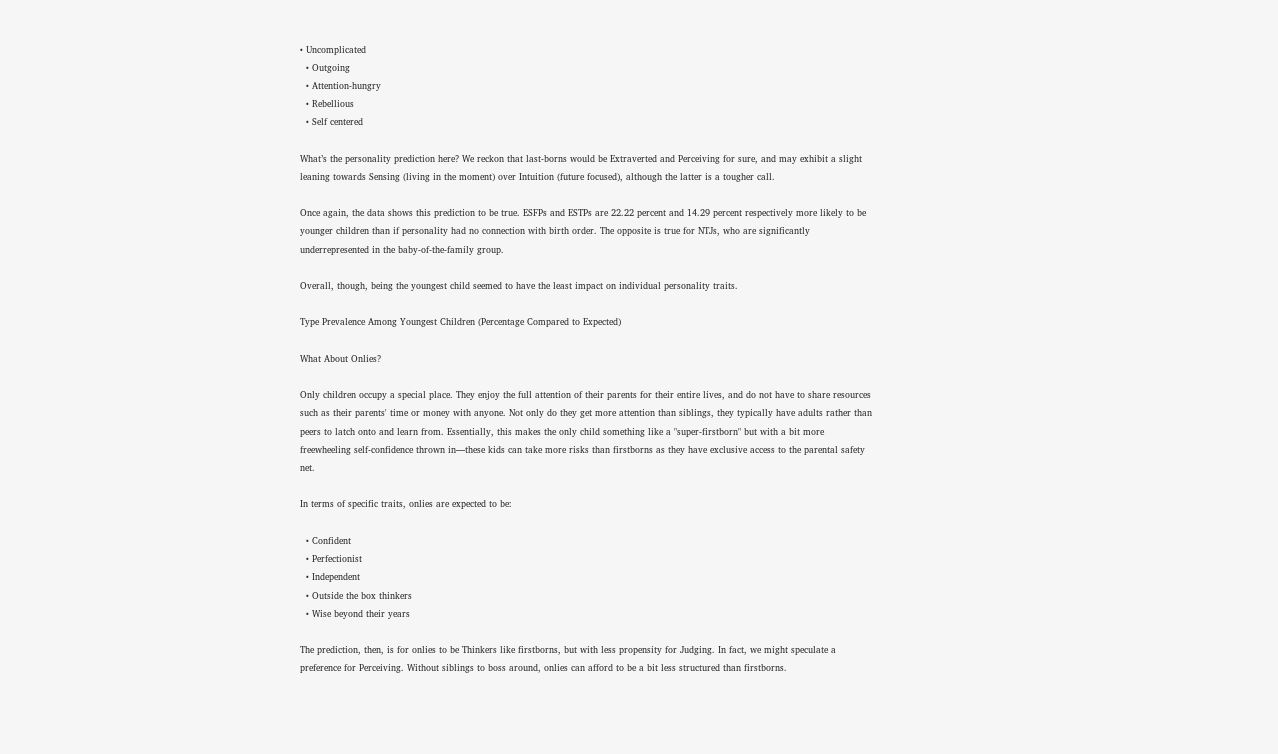• Uncomplicated
  • Outgoing
  • Attention-hungry
  • Rebellious
  • Self centered

What’s the personality prediction here? We reckon that last-borns would be Extraverted and Perceiving for sure, and may exhibit a slight leaning towards Sensing (living in the moment) over Intuition (future focused), although the latter is a tougher call.

Once again, the data shows this prediction to be true. ESFPs and ESTPs are 22.22 percent and 14.29 percent respectively more likely to be younger children than if personality had no connection with birth order. The opposite is true for NTJs, who are significantly underrepresented in the baby-of-the-family group.

Overall, though, being the youngest child seemed to have the least impact on individual personality traits.

Type Prevalence Among Youngest Children (Percentage Compared to Expected)

What About Onlies?

Only children occupy a special place. They enjoy the full attention of their parents for their entire lives, and do not have to share resources such as their parents' time or money with anyone. Not only do they get more attention than siblings, they typically have adults rather than peers to latch onto and learn from. Essentially, this makes the only child something like a "super-firstborn" but with a bit more freewheeling self-confidence thrown in—these kids can take more risks than firstborns as they have exclusive access to the parental safety net.

In terms of specific traits, onlies are expected to be:

  • Confident
  • Perfectionist
  • Independent
  • Outside the box thinkers
  • Wise beyond their years

The prediction, then, is for onlies to be Thinkers like firstborns, but with less propensity for Judging. In fact, we might speculate a preference for Perceiving. Without siblings to boss around, onlies can afford to be a bit less structured than firstborns.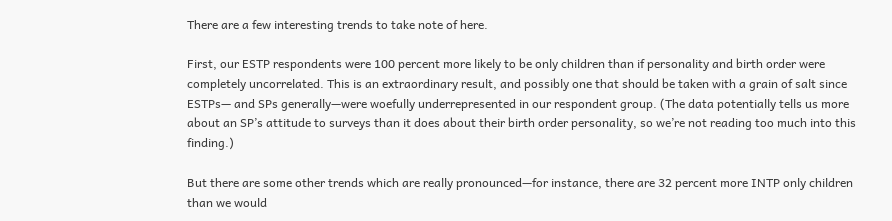There are a few interesting trends to take note of here.

First, our ESTP respondents were 100 percent more likely to be only children than if personality and birth order were completely uncorrelated. This is an extraordinary result, and possibly one that should be taken with a grain of salt since ESTPs— and SPs generally—were woefully underrepresented in our respondent group. (The data potentially tells us more about an SP’s attitude to surveys than it does about their birth order personality, so we’re not reading too much into this finding.)

But there are some other trends which are really pronounced—for instance, there are 32 percent more INTP only children than we would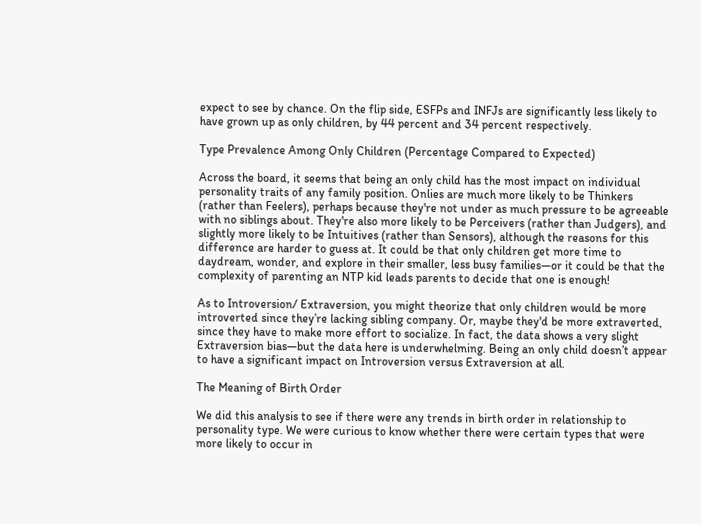expect to see by chance. On the flip side, ESFPs and INFJs are significantly less likely to have grown up as only children, by 44 percent and 34 percent respectively.

Type Prevalence Among Only Children (Percentage Compared to Expected)

Across the board, it seems that being an only child has the most impact on individual personality traits of any family position. Onlies are much more likely to be Thinkers (rather than Feelers), perhaps because they're not under as much pressure to be agreeable with no siblings about. They're also more likely to be Perceivers (rather than Judgers), and slightly more likely to be Intuitives (rather than Sensors), although the reasons for this difference are harder to guess at. It could be that only children get more time to daydream, wonder, and explore in their smaller, less busy families—or it could be that the complexity of parenting an NTP kid leads parents to decide that one is enough!

As to Introversion/ Extraversion, you might theorize that only children would be more introverted since they’re lacking sibling company. Or, maybe they'd be more extraverted, since they have to make more effort to socialize. In fact, the data shows a very slight Extraversion bias—but the data here is underwhelming. Being an only child doesn’t appear to have a significant impact on Introversion versus Extraversion at all.

The Meaning of Birth Order

We did this analysis to see if there were any trends in birth order in relationship to personality type. We were curious to know whether there were certain types that were more likely to occur in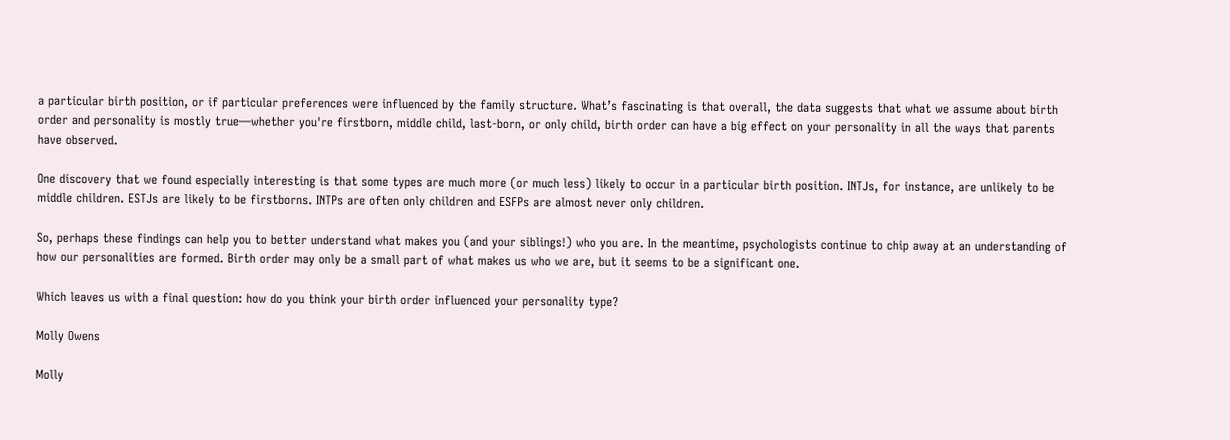a particular birth position, or if particular preferences were influenced by the family structure. What’s fascinating is that overall, the data suggests that what we assume about birth order and personality is mostly true—whether you're firstborn, middle child, last-born, or only child, birth order can have a big effect on your personality in all the ways that parents have observed.

One discovery that we found especially interesting is that some types are much more (or much less) likely to occur in a particular birth position. INTJs, for instance, are unlikely to be middle children. ESTJs are likely to be firstborns. INTPs are often only children and ESFPs are almost never only children.

So, perhaps these findings can help you to better understand what makes you (and your siblings!) who you are. In the meantime, psychologists continue to chip away at an understanding of how our personalities are formed. Birth order may only be a small part of what makes us who we are, but it seems to be a significant one.

Which leaves us with a final question: how do you think your birth order influenced your personality type?

Molly Owens

Molly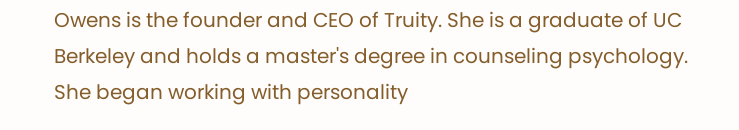Owens is the founder and CEO of Truity. She is a graduate of UC Berkeley and holds a master's degree in counseling psychology. She began working with personality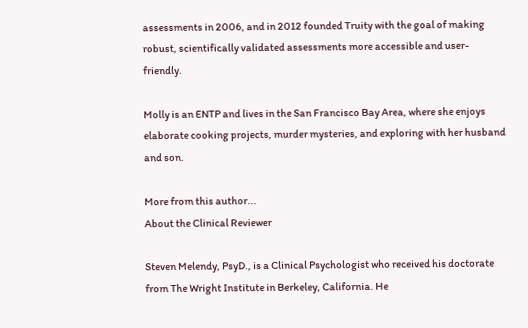assessments in 2006, and in 2012 founded Truity with the goal of making robust, scientifically validated assessments more accessible and user-friendly.

Molly is an ENTP and lives in the San Francisco Bay Area, where she enjoys elaborate cooking projects, murder mysteries, and exploring with her husband and son.

More from this author...
About the Clinical Reviewer

Steven Melendy, PsyD., is a Clinical Psychologist who received his doctorate from The Wright Institute in Berkeley, California. He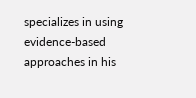specializes in using evidence-based approaches in his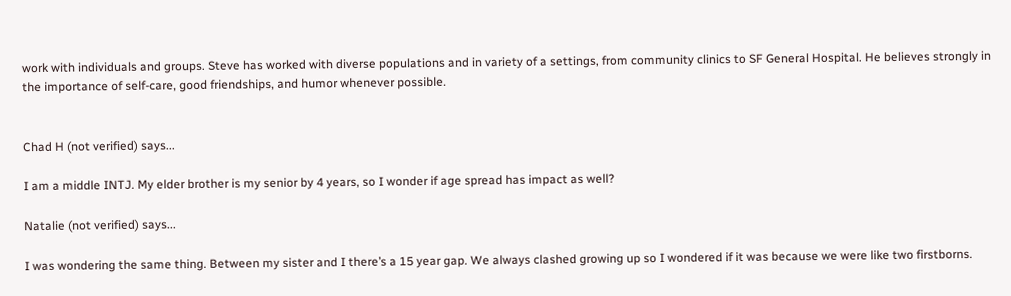work with individuals and groups. Steve has worked with diverse populations and in variety of a settings, from community clinics to SF General Hospital. He believes strongly in the importance of self-care, good friendships, and humor whenever possible.


Chad H (not verified) says...

I am a middle INTJ. My elder brother is my senior by 4 years, so I wonder if age spread has impact as well?

Natalie (not verified) says...

I was wondering the same thing. Between my sister and I there’s a 15 year gap. We always clashed growing up so I wondered if it was because we were like two firstborns.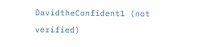DavidtheConfident1 (not verified)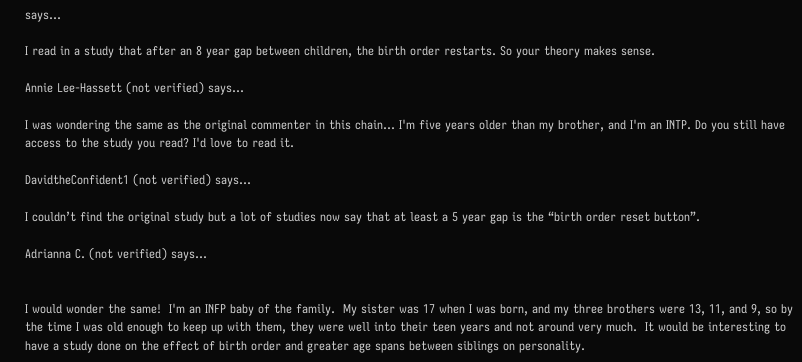says...

I read in a study that after an 8 year gap between children, the birth order restarts. So your theory makes sense.

Annie Lee-Hassett (not verified) says...

I was wondering the same as the original commenter in this chain... I'm five years older than my brother, and I'm an INTP. Do you still have access to the study you read? I'd love to read it.

DavidtheConfident1 (not verified) says...

I couldn’t find the original study but a lot of studies now say that at least a 5 year gap is the “birth order reset button”.

Adrianna C. (not verified) says...


I would wonder the same!  I'm an INFP baby of the family.  My sister was 17 when I was born, and my three brothers were 13, 11, and 9, so by the time I was old enough to keep up with them, they were well into their teen years and not around very much.  It would be interesting to have a study done on the effect of birth order and greater age spans between siblings on personality.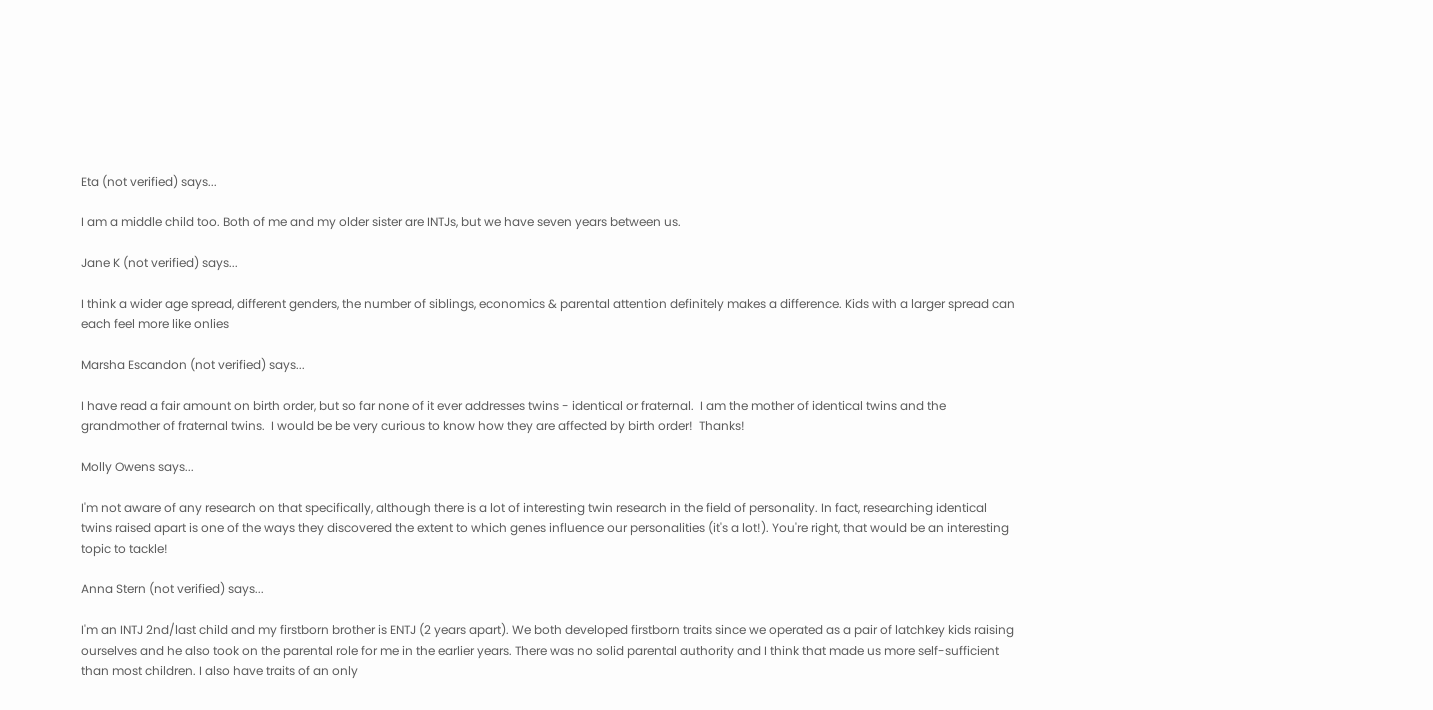Eta (not verified) says...

I am a middle child too. Both of me and my older sister are INTJs, but we have seven years between us.

Jane K (not verified) says...

I think a wider age spread, different genders, the number of siblings, economics & parental attention definitely makes a difference. Kids with a larger spread can each feel more like onlies

Marsha Escandon (not verified) says...

I have read a fair amount on birth order, but so far none of it ever addresses twins - identical or fraternal.  I am the mother of identical twins and the grandmother of fraternal twins.  I would be be very curious to know how they are affected by birth order!  Thanks!

Molly Owens says...

I'm not aware of any research on that specifically, although there is a lot of interesting twin research in the field of personality. In fact, researching identical twins raised apart is one of the ways they discovered the extent to which genes influence our personalities (it's a lot!). You're right, that would be an interesting topic to tackle!

Anna Stern (not verified) says...

I'm an INTJ 2nd/last child and my firstborn brother is ENTJ (2 years apart). We both developed firstborn traits since we operated as a pair of latchkey kids raising ourselves and he also took on the parental role for me in the earlier years. There was no solid parental authority and I think that made us more self-sufficient than most children. I also have traits of an only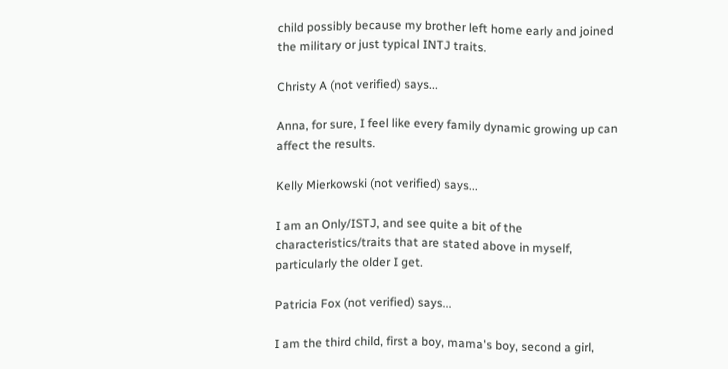child possibly because my brother left home early and joined the military or just typical INTJ traits.

Christy A (not verified) says...

Anna, for sure, I feel like every family dynamic growing up can affect the results.

Kelly Mierkowski (not verified) says...

I am an Only/ISTJ, and see quite a bit of the characteristics/traits that are stated above in myself, particularly the older I get.

Patricia Fox (not verified) says...

I am the third child, first a boy, mama's boy, second a girl,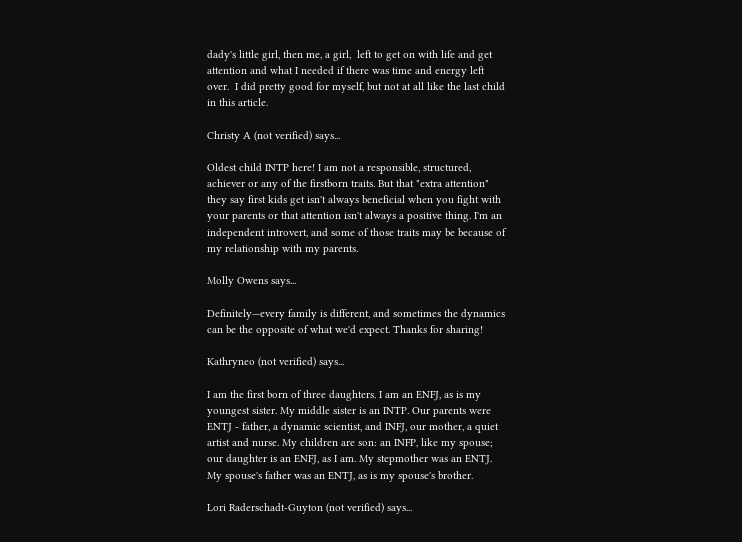dady's little girl, then me, a girl,  left to get on with life and get attention and what I needed if there was time and energy left over.  I did pretty good for myself, but not at all like the last child in this article.

Christy A (not verified) says...

Oldest child INTP here! I am not a responsible, structured, achiever or any of the firstborn traits. But that "extra attention" they say first kids get isn't always beneficial when you fight with your parents or that attention isn't always a positive thing. I'm an independent introvert, and some of those traits may be because of my relationship with my parents.

Molly Owens says...

Definitely—every family is different, and sometimes the dynamics can be the opposite of what we'd expect. Thanks for sharing!

Kathryneo (not verified) says...

I am the first born of three daughters. I am an ENFJ, as is my youngest sister. My middle sister is an INTP. Our parents were ENTJ - father, a dynamic scientist, and INFJ, our mother, a quiet artist and nurse. My children are son: an INFP, like my spouse; our daughter is an ENFJ, as I am. My stepmother was an ENTJ. My spouse's father was an ENTJ, as is my spouse's brother.

Lori Raderschadt-Guyton (not verified) says...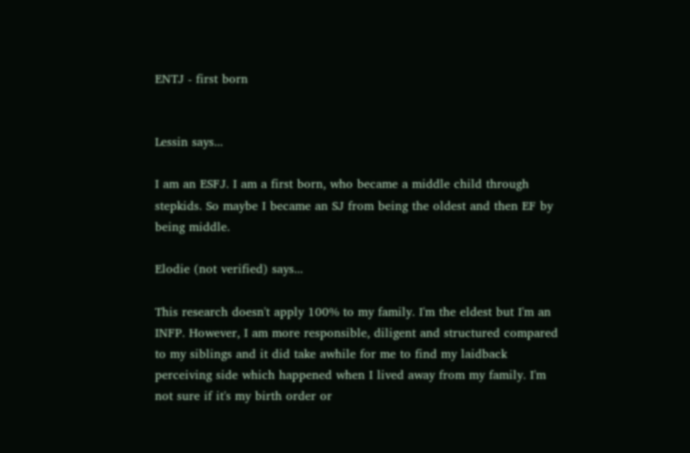ENTJ - first born


Lessin says...

I am an ESFJ. I am a first born, who became a middle child through stepkids. So maybe I became an SJ from being the oldest and then EF by being middle.

Elodie (not verified) says...

This research doesn't apply 100% to my family. I'm the eldest but I'm an INFP. However, I am more responsible, diligent and structured compared to my siblings and it did take awhile for me to find my laidback perceiving side which happened when I lived away from my family. I'm not sure if it's my birth order or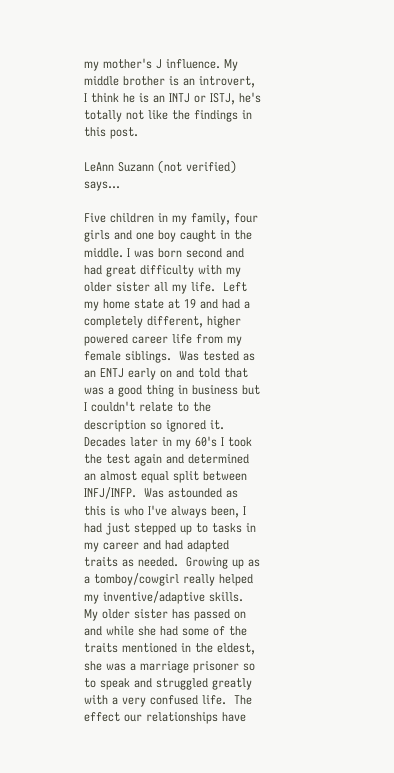my mother's J influence. My middle brother is an introvert, I think he is an INTJ or ISTJ, he's totally not like the findings in this post.

LeAnn Suzann (not verified) says...

Five children in my family, four girls and one boy caught in the middle. I was born second and had great difficulty with my older sister all my life.  Left my home state at 19 and had a completely different, higher powered career life from my female siblings.  Was tested as an ENTJ early on and told that was a good thing in business but I couldn't relate to the description so ignored it.  Decades later in my 60's I took the test again and determined an almost equal split between INFJ/INFP.  Was astounded as this is who I've always been, I had just stepped up to tasks in my career and had adapted traits as needed.  Growing up as a tomboy/cowgirl really helped my inventive/adaptive skills.  My older sister has passed on and while she had some of the traits mentioned in the eldest, she was a marriage prisoner so to speak and struggled greatly with a very confused life.  The effect our relationships have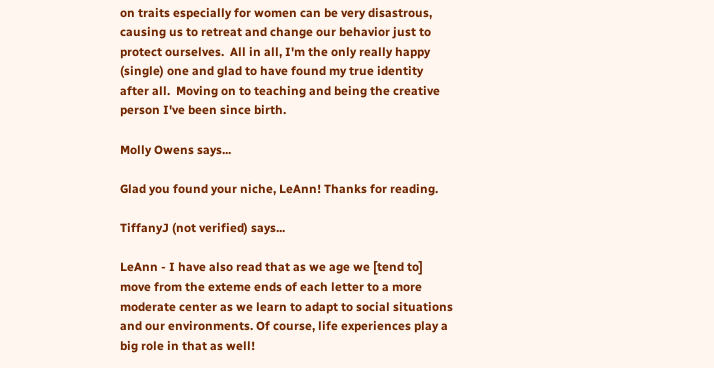on traits especially for women can be very disastrous, causing us to retreat and change our behavior just to protect ourselves.  All in all, I'm the only really happy (single) one and glad to have found my true identity after all.  Moving on to teaching and being the creative person I've been since birth.

Molly Owens says...

Glad you found your niche, LeAnn! Thanks for reading.

TiffanyJ (not verified) says...

LeAnn - I have also read that as we age we [tend to] move from the exteme ends of each letter to a more moderate center as we learn to adapt to social situations and our environments. Of course, life experiences play a big role in that as well!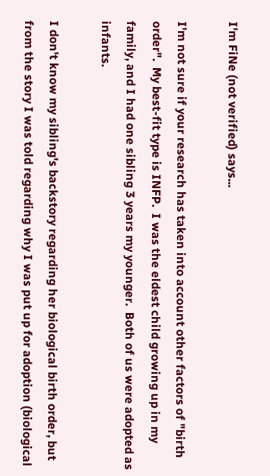I'm FiNe (not verified) says...

I'm not sure if your research has taken into account other factors of "birth order".  My best-fit type is INFP.  I was the eldest child growing up in my family, and I had one sibling 3 years my younger.  Both of us were adopted as infants.

I don't know my sibling's backstory regarding her biological birth order, but from the story I was told regarding why I was put up for adoption (biological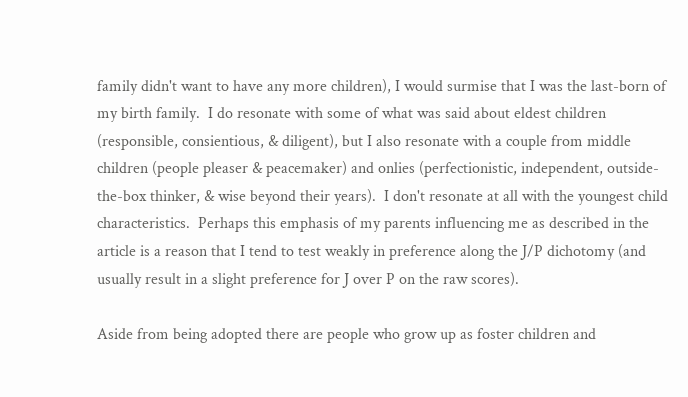family didn't want to have any more children), I would surmise that I was the last-born of my birth family.  I do resonate with some of what was said about eldest children (responsible, consientious, & diligent), but I also resonate with a couple from middle children (people pleaser & peacemaker) and onlies (perfectionistic, independent, outside-the-box thinker, & wise beyond their years).  I don't resonate at all with the youngest child characteristics.  Perhaps this emphasis of my parents influencing me as described in the article is a reason that I tend to test weakly in preference along the J/P dichotomy (and usually result in a slight preference for J over P on the raw scores).

Aside from being adopted there are people who grow up as foster children and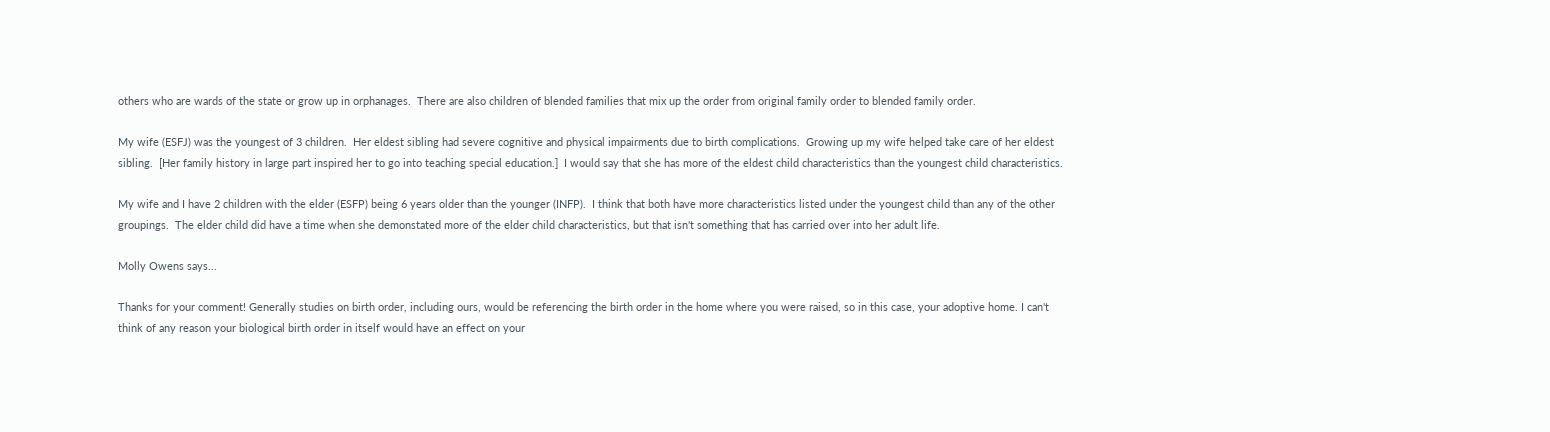others who are wards of the state or grow up in orphanages.  There are also children of blended families that mix up the order from original family order to blended family order.

My wife (ESFJ) was the youngest of 3 children.  Her eldest sibling had severe cognitive and physical impairments due to birth complications.  Growing up my wife helped take care of her eldest sibling.  [Her family history in large part inspired her to go into teaching special education.]  I would say that she has more of the eldest child characteristics than the youngest child characteristics.

My wife and I have 2 children with the elder (ESFP) being 6 years older than the younger (INFP).  I think that both have more characteristics listed under the youngest child than any of the other groupings.  The elder child did have a time when she demonstated more of the elder child characteristics, but that isn't something that has carried over into her adult life.

Molly Owens says...

Thanks for your comment! Generally studies on birth order, including ours, would be referencing the birth order in the home where you were raised, so in this case, your adoptive home. I can't think of any reason your biological birth order in itself would have an effect on your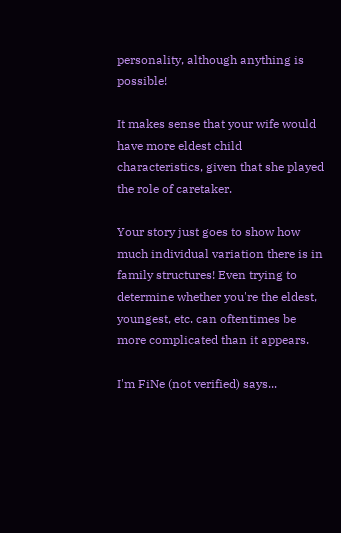personality, although anything is possible!

It makes sense that your wife would have more eldest child characteristics, given that she played the role of caretaker.

Your story just goes to show how much individual variation there is in family structures! Even trying to determine whether you're the eldest, youngest, etc. can oftentimes be more complicated than it appears.

I'm FiNe (not verified) says...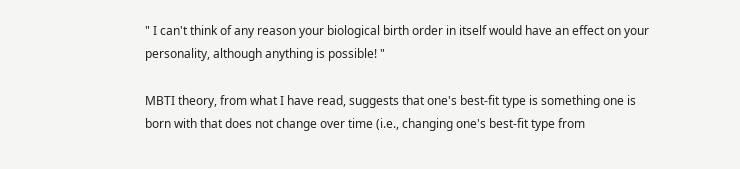" I can't think of any reason your biological birth order in itself would have an effect on your personality, although anything is possible! "

MBTI theory, from what I have read, suggests that one's best-fit type is something one is born with that does not change over time (i.e., changing one's best-fit type from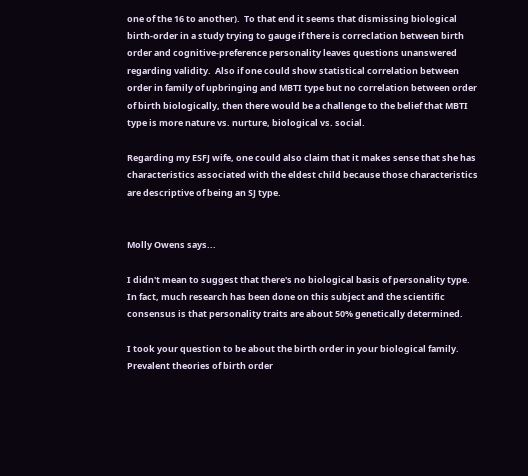one of the 16 to another).  To that end it seems that dismissing biological birth-order in a study trying to gauge if there is correclation between birth order and cognitive-preference personality leaves questions unanswered regarding validity.  Also if one could show statistical correlation between order in family of upbringing and MBTI type but no correlation between order of birth biologically, then there would be a challenge to the belief that MBTI type is more nature vs. nurture, biological vs. social.

Regarding my ESFJ wife, one could also claim that it makes sense that she has characteristics associated with the eldest child because those characteristics are descriptive of being an SJ type.


Molly Owens says...

I didn't mean to suggest that there's no biological basis of personality type. In fact, much research has been done on this subject and the scientific consensus is that personality traits are about 50% genetically determined.

I took your question to be about the birth order in your biological family. Prevalent theories of birth order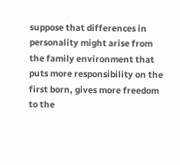suppose that differences in personality might arise from the family environment that puts more responsibility on the first born, gives more freedom to the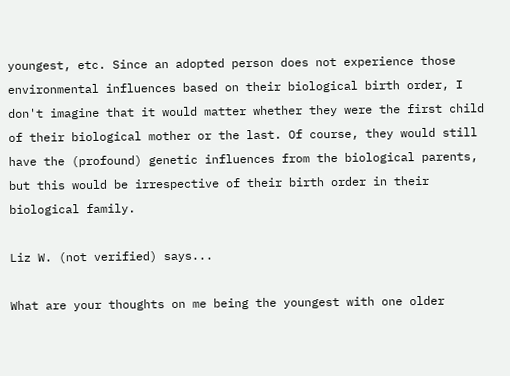youngest, etc. Since an adopted person does not experience those environmental influences based on their biological birth order, I don't imagine that it would matter whether they were the first child of their biological mother or the last. Of course, they would still have the (profound) genetic influences from the biological parents, but this would be irrespective of their birth order in their biological family.

Liz W. (not verified) says...

What are your thoughts on me being the youngest with one older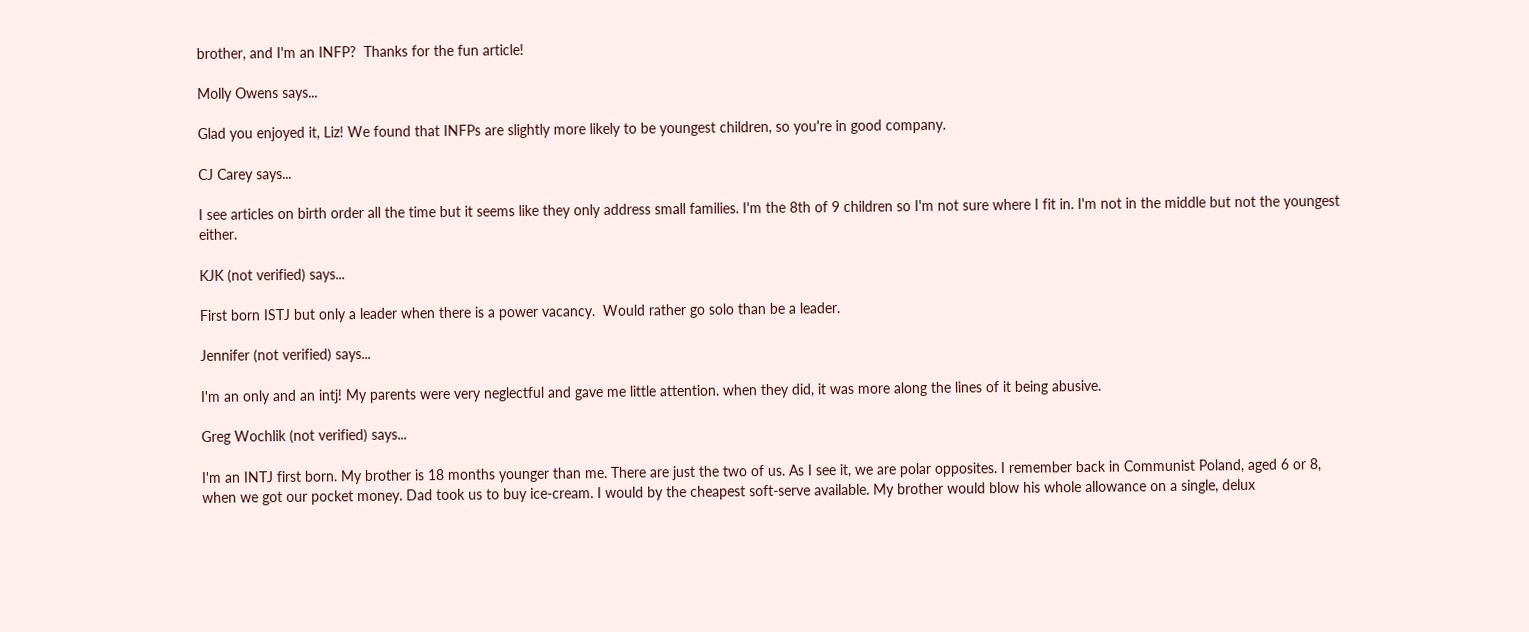brother, and I'm an INFP?  Thanks for the fun article!

Molly Owens says...

Glad you enjoyed it, Liz! We found that INFPs are slightly more likely to be youngest children, so you're in good company.

CJ Carey says...

I see articles on birth order all the time but it seems like they only address small families. I'm the 8th of 9 children so I'm not sure where I fit in. I'm not in the middle but not the youngest either.

KJK (not verified) says...

First born ISTJ but only a leader when there is a power vacancy.  Would rather go solo than be a leader.

Jennifer (not verified) says...

I'm an only and an intj! My parents were very neglectful and gave me little attention. when they did, it was more along the lines of it being abusive.

Greg Wochlik (not verified) says...

I'm an INTJ first born. My brother is 18 months younger than me. There are just the two of us. As I see it, we are polar opposites. I remember back in Communist Poland, aged 6 or 8, when we got our pocket money. Dad took us to buy ice-cream. I would by the cheapest soft-serve available. My brother would blow his whole allowance on a single, delux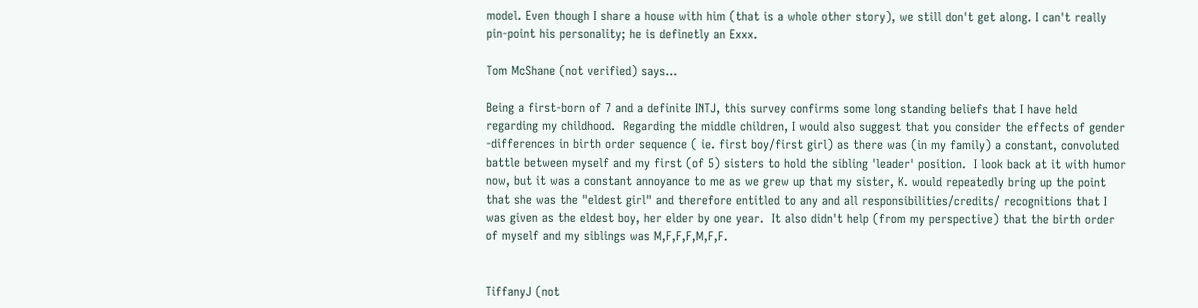model. Even though I share a house with him (that is a whole other story), we still don't get along. I can't really pin-point his personality; he is definetly an Exxx.

Tom McShane (not verified) says...

Being a first-born of 7 and a definite INTJ, this survey confirms some long standing beliefs that I have held regarding my childhood.  Regarding the middle children, I would also suggest that you consider the effects of gender -differences in birth order sequence ( ie. first boy/first girl) as there was (in my family) a constant, convoluted battle between myself and my first (of 5) sisters to hold the sibling 'leader' position.  I look back at it with humor now, but it was a constant annoyance to me as we grew up that my sister, K. would repeatedly bring up the point that she was the "eldest girl" and therefore entitled to any and all responsibilities/credits/ recognitions that I was given as the eldest boy, her elder by one year.  It also didn't help (from my perspective) that the birth order of myself and my siblings was M,F,F,F,M,F,F.


TiffanyJ (not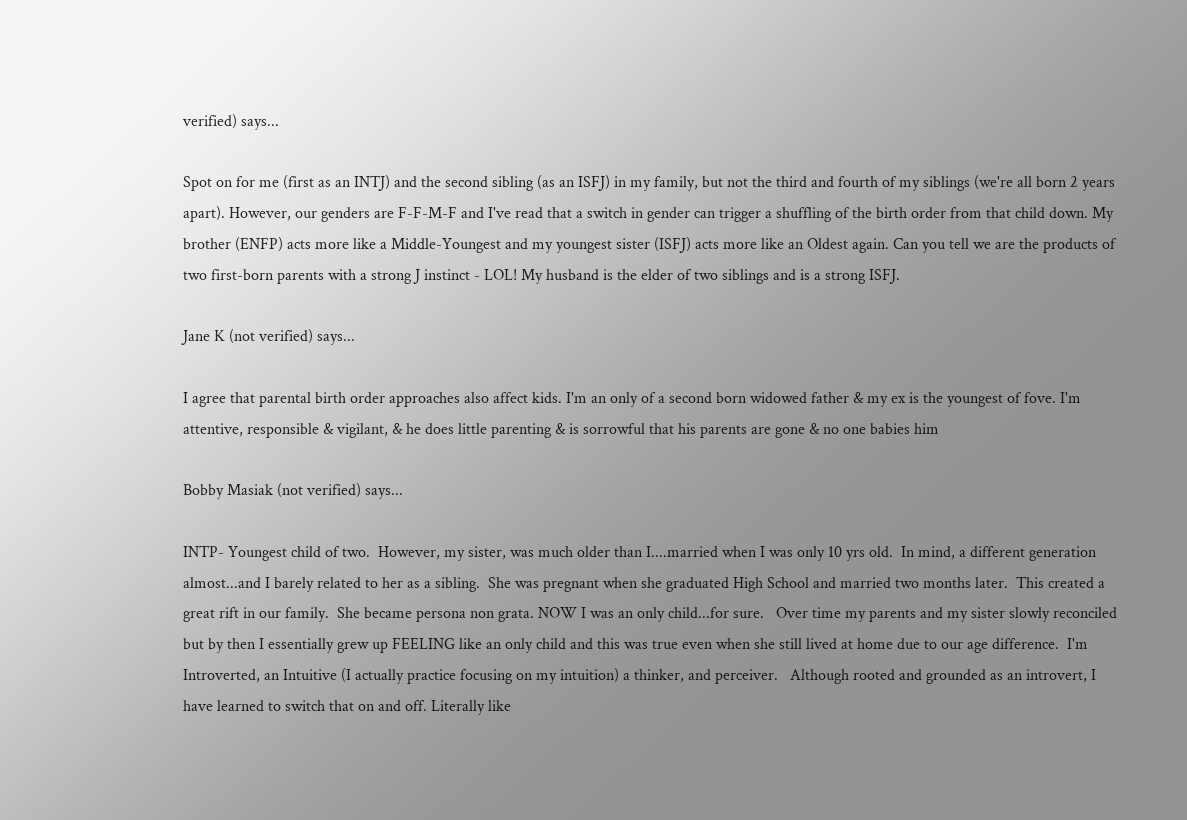verified) says...

Spot on for me (first as an INTJ) and the second sibling (as an ISFJ) in my family, but not the third and fourth of my siblings (we're all born 2 years apart). However, our genders are F-F-M-F and I've read that a switch in gender can trigger a shuffling of the birth order from that child down. My brother (ENFP) acts more like a Middle-Youngest and my youngest sister (ISFJ) acts more like an Oldest again. Can you tell we are the products of two first-born parents with a strong J instinct - LOL! My husband is the elder of two siblings and is a strong ISFJ.

Jane K (not verified) says...

I agree that parental birth order approaches also affect kids. I'm an only of a second born widowed father & my ex is the youngest of fove. I'm attentive, responsible & vigilant, & he does little parenting & is sorrowful that his parents are gone & no one babies him

Bobby Masiak (not verified) says...

INTP- Youngest child of two.  However, my sister, was much older than I....married when I was only 10 yrs old.  In mind, a different generation almost...and I barely related to her as a sibling.  She was pregnant when she graduated High School and married two months later.  This created a great rift in our family.  She became persona non grata. NOW I was an only child...for sure.   Over time my parents and my sister slowly reconciled  but by then I essentially grew up FEELING like an only child and this was true even when she still lived at home due to our age difference.  I'm Introverted, an Intuitive (I actually practice focusing on my intuition) a thinker, and perceiver.   Although rooted and grounded as an introvert, I have learned to switch that on and off. Literally like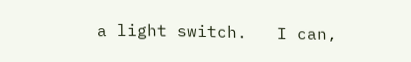a light switch.   I can,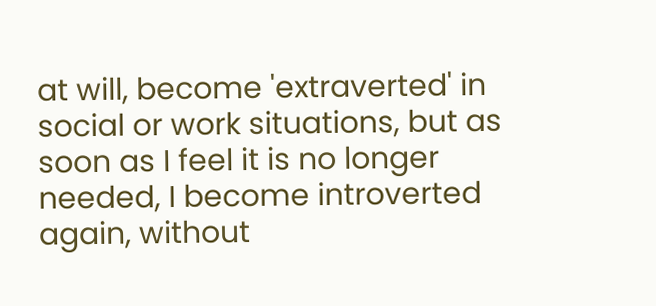at will, become 'extraverted' in social or work situations, but as soon as I feel it is no longer needed, I become introverted again, without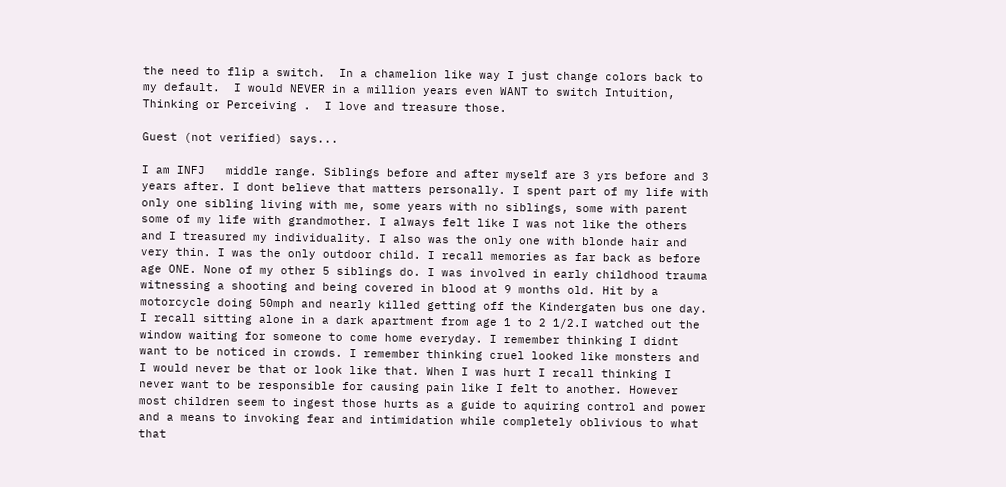the need to flip a switch.  In a chamelion like way I just change colors back to my default.  I would NEVER in a million years even WANT to switch Intuition, Thinking or Perceiving .  I love and treasure those.

Guest (not verified) says...

I am INFJ   middle range. Siblings before and after myself are 3 yrs before and 3 years after. I dont believe that matters personally. I spent part of my life with only one sibling living with me, some years with no siblings, some with parent some of my life with grandmother. I always felt like I was not like the others and I treasured my individuality. I also was the only one with blonde hair and very thin. I was the only outdoor child. I recall memories as far back as before age ONE. None of my other 5 siblings do. I was involved in early childhood trauma witnessing a shooting and being covered in blood at 9 months old. Hit by a motorcycle doing 50mph and nearly killed getting off the Kindergaten bus one day. I recall sitting alone in a dark apartment from age 1 to 2 1/2.I watched out the window waiting for someone to come home everyday. I remember thinking I didnt want to be noticed in crowds. I remember thinking cruel looked like monsters and I would never be that or look like that. When I was hurt I recall thinking I never want to be responsible for causing pain like I felt to another. However most children seem to ingest those hurts as a guide to aquiring control and power and a means to invoking fear and intimidation while completely oblivious to what that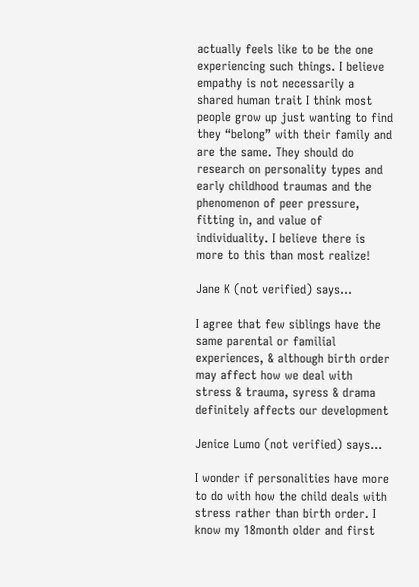actually feels like to be the one experiencing such things. I believe empathy is not necessarily a shared human trait I think most people grow up just wanting to find they “belong” with their family and are the same. They should do research on personality types and early childhood traumas and the phenomenon of peer pressure, fitting in, and value of individuality. I believe there is more to this than most realize!

Jane K (not verified) says...

I agree that few siblings have the same parental or familial experiences, & although birth order may affect how we deal with stress & trauma, syress & drama definitely affects our development

Jenice Lumo (not verified) says...

I wonder if personalities have more to do with how the child deals with stress rather than birth order. I know my 18month older and first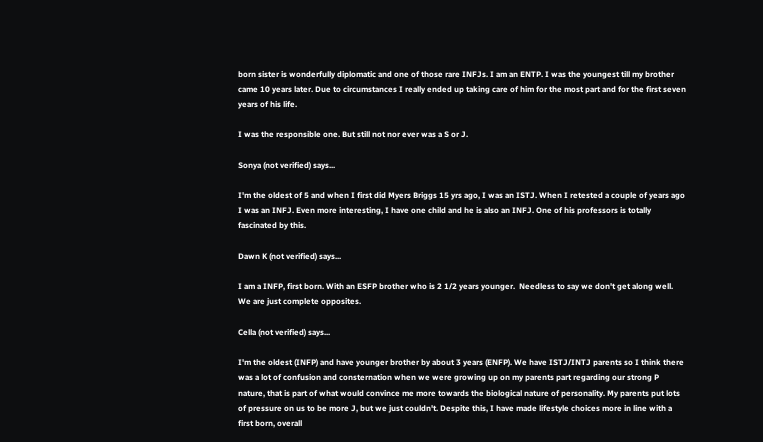born sister is wonderfully diplomatic and one of those rare INFJs. I am an ENTP. I was the youngest till my brother came 10 years later. Due to circumstances I really ended up taking care of him for the most part and for the first seven years of his life.

I was the responsible one. But still not nor ever was a S or J.

Sonya (not verified) says...

I'm the oldest of 5 and when I first did Myers Briggs 15 yrs ago, I was an ISTJ. When I retested a couple of years ago  I was an INFJ. Even more interesting, I have one child and he is also an INFJ. One of his professors is totally fascinated by this.

Dawn K (not verified) says...

I am a INFP, first born. With an ESFP brother who is 2 1/2 years younger.  Needless to say we don't get along well. We are just complete opposites.

Cella (not verified) says...

I'm the oldest (INFP) and have younger brother by about 3 years (ENFP). We have ISTJ/INTJ parents so I think there was a lot of confusion and consternation when we were growing up on my parents part regarding our strong P nature, that is part of what would convince me more towards the biological nature of personality. My parents put lots of pressure on us to be more J, but we just couldn't. Despite this, I have made lifestyle choices more in line with a first born, overall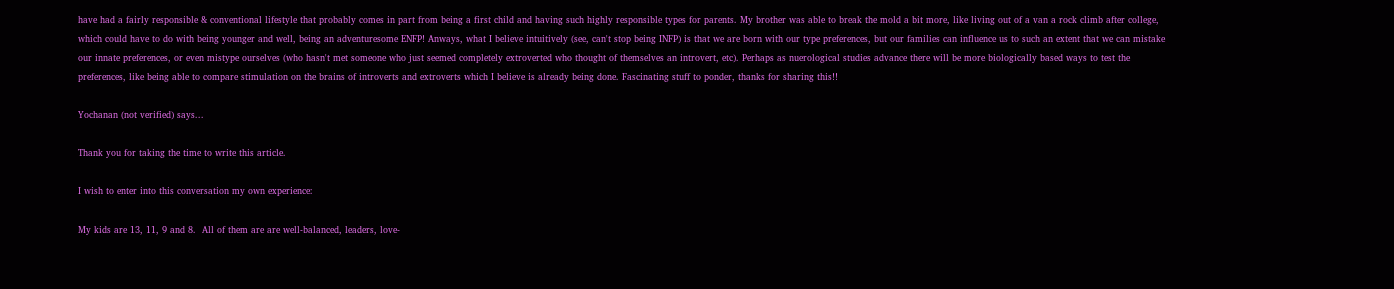have had a fairly responsible & conventional lifestyle that probably comes in part from being a first child and having such highly responsible types for parents. My brother was able to break the mold a bit more, like living out of a van a rock climb after college, which could have to do with being younger and well, being an adventuresome ENFP! Anways, what I believe intuitively (see, can't stop being INFP) is that we are born with our type preferences, but our families can influence us to such an extent that we can mistake our innate preferences, or even mistype ourselves (who hasn't met someone who just seemed completely extroverted who thought of themselves an introvert, etc). Perhaps as nuerological studies advance there will be more biologically based ways to test the preferences, like being able to compare stimulation on the brains of introverts and extroverts which I believe is already being done. Fascinating stuff to ponder, thanks for sharing this!!

Yochanan (not verified) says...

Thank you for taking the time to write this article.

I wish to enter into this conversation my own experience:

My kids are 13, 11, 9 and 8.  All of them are are well-balanced, leaders, love-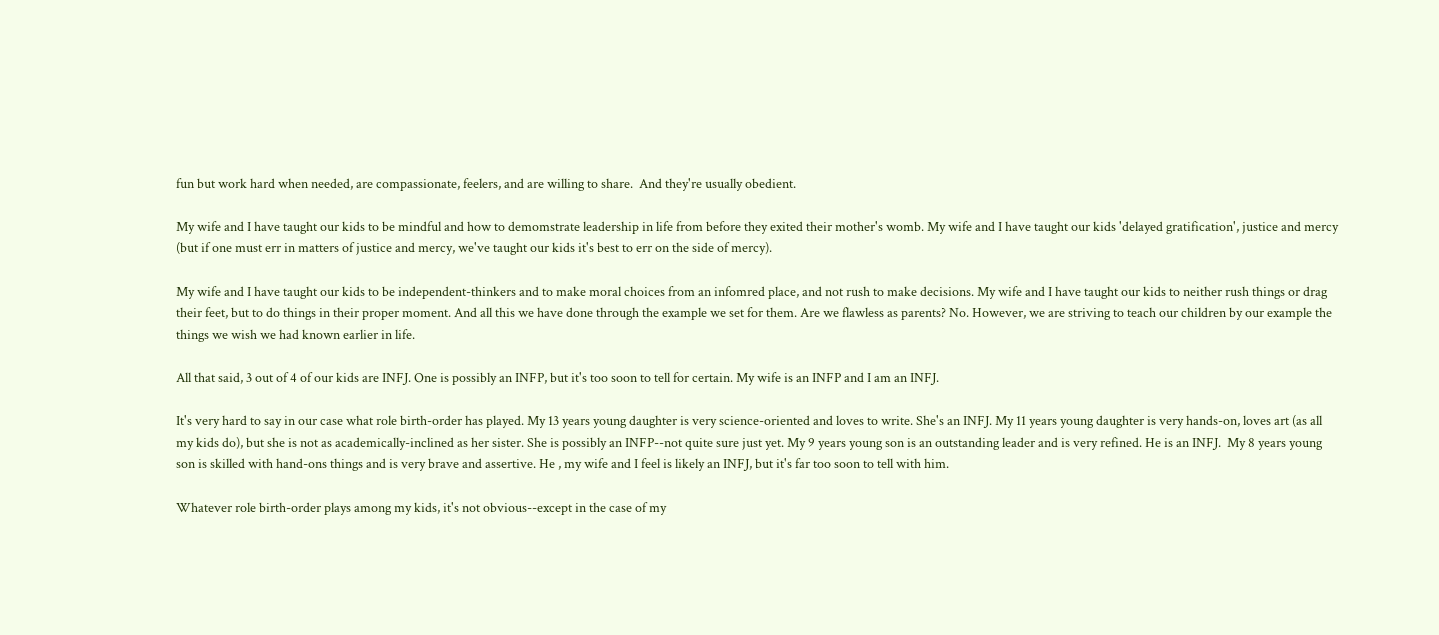fun but work hard when needed, are compassionate, feelers, and are willing to share.  And they're usually obedient.

My wife and I have taught our kids to be mindful and how to demomstrate leadership in life from before they exited their mother's womb. My wife and I have taught our kids 'delayed gratification', justice and mercy (but if one must err in matters of justice and mercy, we've taught our kids it's best to err on the side of mercy).

My wife and I have taught our kids to be independent-thinkers and to make moral choices from an infomred place, and not rush to make decisions. My wife and I have taught our kids to neither rush things or drag their feet, but to do things in their proper moment. And all this we have done through the example we set for them. Are we flawless as parents? No. However, we are striving to teach our children by our example the things we wish we had known earlier in life.

All that said, 3 out of 4 of our kids are INFJ. One is possibly an INFP, but it's too soon to tell for certain. My wife is an INFP and I am an INFJ.

It's very hard to say in our case what role birth-order has played. My 13 years young daughter is very science-oriented and loves to write. She's an INFJ. My 11 years young daughter is very hands-on, loves art (as all my kids do), but she is not as academically-inclined as her sister. She is possibly an INFP--not quite sure just yet. My 9 years young son is an outstanding leader and is very refined. He is an INFJ.  My 8 years young son is skilled with hand-ons things and is very brave and assertive. He , my wife and I feel is likely an INFJ, but it's far too soon to tell with him.

Whatever role birth-order plays among my kids, it's not obvious--except in the case of my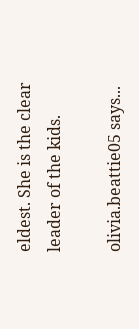eldest. She is the clear leader of the kids.

olivia.beattie05 says...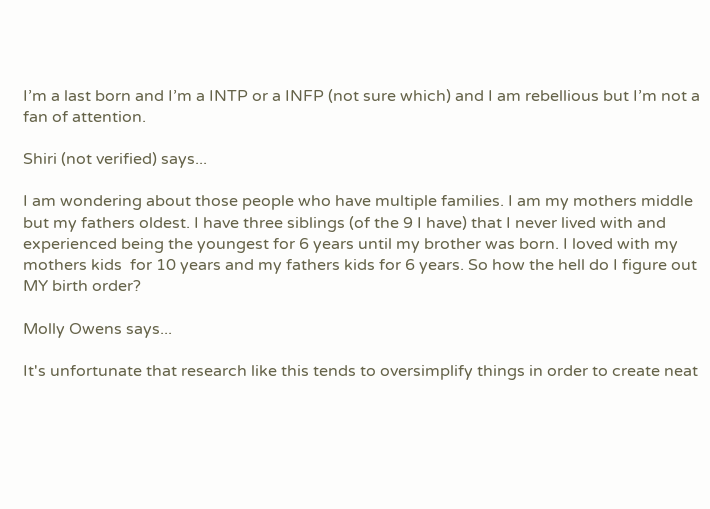I’m a last born and I’m a INTP or a INFP (not sure which) and I am rebellious but I’m not a fan of attention.

Shiri (not verified) says...

I am wondering about those people who have multiple families. I am my mothers middle but my fathers oldest. I have three siblings (of the 9 I have) that I never lived with and experienced being the youngest for 6 years until my brother was born. I loved with my mothers kids  for 10 years and my fathers kids for 6 years. So how the hell do I figure out MY birth order?

Molly Owens says...

It's unfortunate that research like this tends to oversimplify things in order to create neat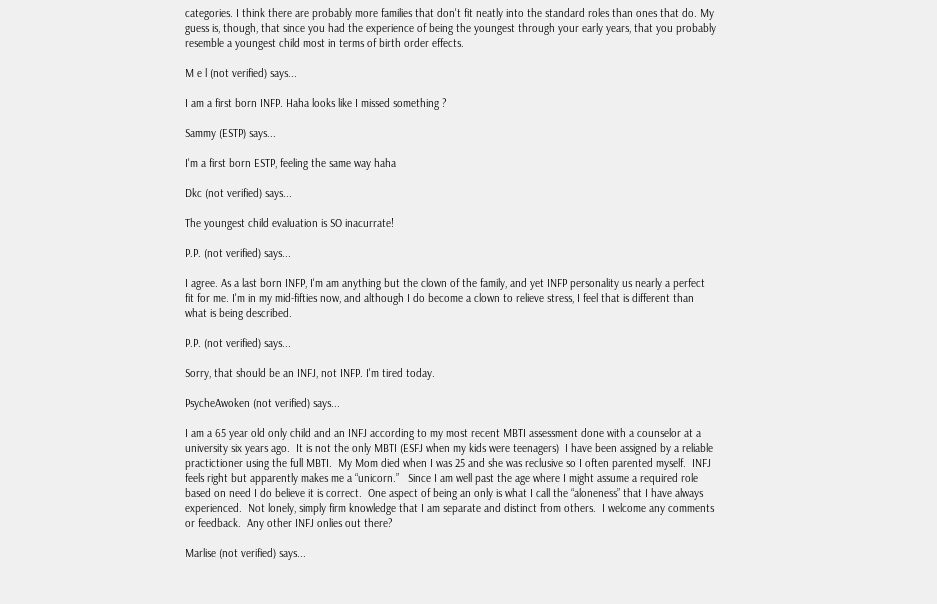categories. I think there are probably more families that don't fit neatly into the standard roles than ones that do. My guess is, though, that since you had the experience of being the youngest through your early years, that you probably resemble a youngest child most in terms of birth order effects.

M e l (not verified) says...

I am a first born INFP. Haha looks like I missed something ?

Sammy (ESTP) says...

I'm a first born ESTP, feeling the same way haha

Dkc (not verified) says...

The youngest child evaluation is SO inacurrate!

P.P. (not verified) says...

I agree. As a last born INFP, I'm am anything but the clown of the family, and yet INFP personality us nearly a perfect fit for me. I'm in my mid-fifties now, and although I do become a clown to relieve stress, I feel that is different than what is being described.

P.P. (not verified) says...

Sorry, that should be an INFJ, not INFP. I'm tired today.

PsycheAwoken (not verified) says...

I am a 65 year old only child and an INFJ according to my most recent MBTI assessment done with a counselor at a university six years ago.  It is not the only MBTI (ESFJ when my kids were teenagers)  I have been assigned by a reliable practictioner using the full MBTI.  My Mom died when I was 25 and she was reclusive so I often parented myself.  INFJ feels right but apparently makes me a “unicorn.”   Since I am well past the age where I might assume a required role based on need I do believe it is correct.  One aspect of being an only is what I call the “aloneness” that I have always experienced.  Not lonely, simply firm knowledge that I am separate and distinct from others.  I welcome any comments or feedback.  Any other INFJ onlies out there?

Marlise (not verified) says...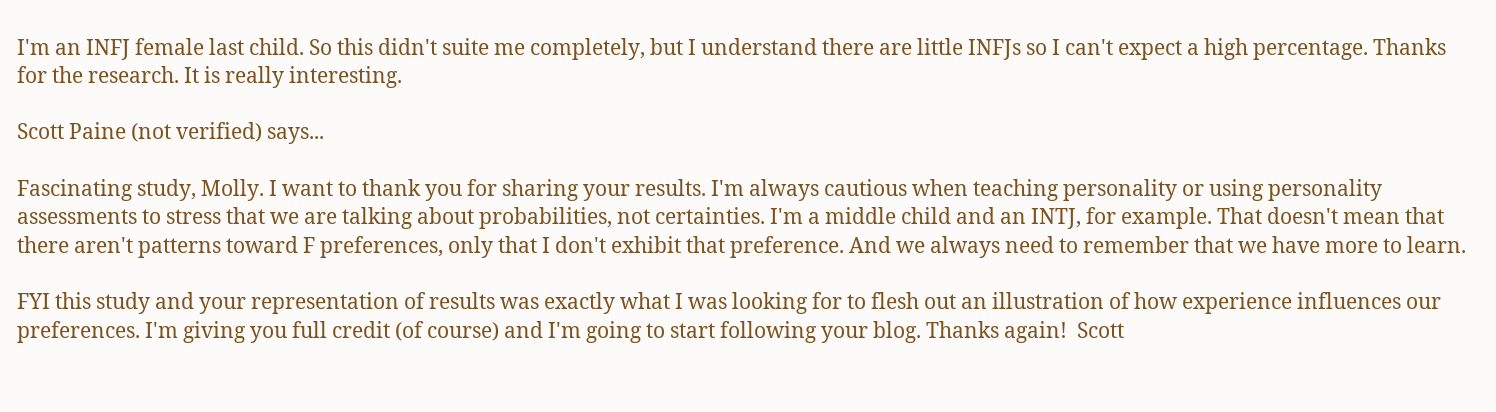I'm an INFJ female last child. So this didn't suite me completely, but I understand there are little INFJs so I can't expect a high percentage. Thanks for the research. It is really interesting.

Scott Paine (not verified) says...

Fascinating study, Molly. I want to thank you for sharing your results. I'm always cautious when teaching personality or using personality assessments to stress that we are talking about probabilities, not certainties. I'm a middle child and an INTJ, for example. That doesn't mean that there aren't patterns toward F preferences, only that I don't exhibit that preference. And we always need to remember that we have more to learn.

FYI this study and your representation of results was exactly what I was looking for to flesh out an illustration of how experience influences our preferences. I'm giving you full credit (of course) and I'm going to start following your blog. Thanks again!  Scott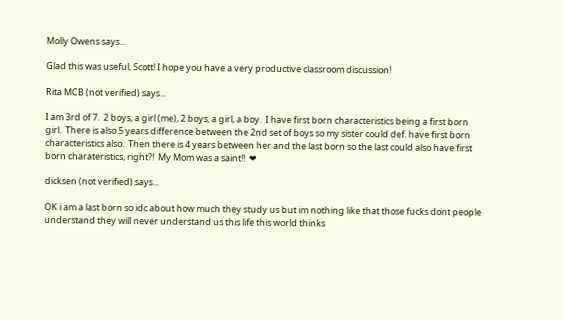Molly Owens says...

Glad this was useful, Scott! I hope you have a very productive classroom discussion!

Rita MCB (not verified) says...

I am 3rd of 7.  2 boys, a girl (me), 2 boys, a girl, a boy.  I have first born characteristics being a first born girl.  There is also 5 years difference between the 2nd set of boys so my sister could def. have first born characteristics also.  Then there is 4 years between her and the last born so the last could also have first born charateristics, right?!  My Mom was a saint!!  ❤

dicksen (not verified) says...

OK i am a last born so idc about how much they study us but im nothing like that those fucks dont people understand they will never understand us this life this world thinks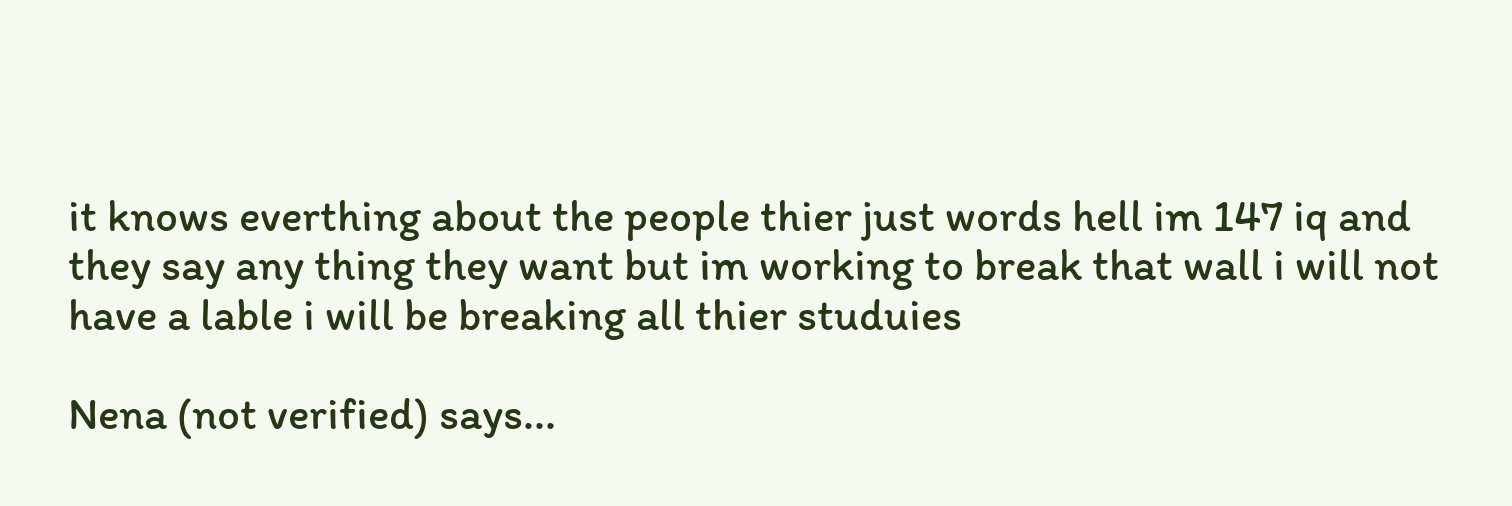it knows everthing about the people thier just words hell im 147 iq and they say any thing they want but im working to break that wall i will not have a lable i will be breaking all thier studuies

Nena (not verified) says...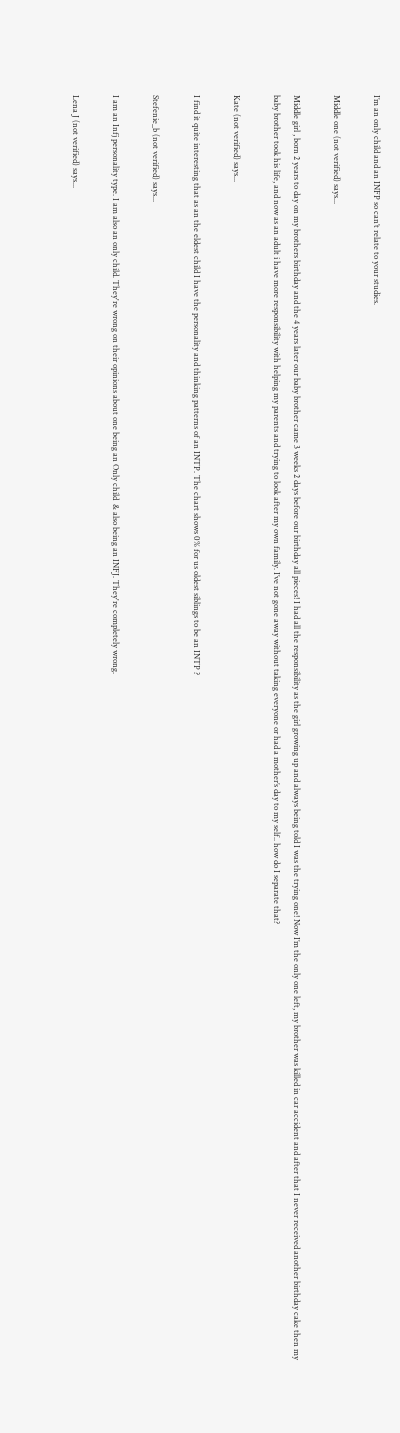I’m an only child and an INFP so can’t relate to your studies.

Middle one (not verified) says...

Middle girl , born 2 years to day on my brothers birthday and the 4 years later our baby brother came 3 weeks 2 days before our birthday all pieces! I had all the responsibility as the girl growing up and always being told I was the trying one! Now I’m the only one left, my brother was killed in car accident and after that I never received another birthday cake then my baby brother took his life, and now as an adult i have more responsibility with helping my parents and trying to look after my own family. I’ve not gone away without taking everyone or had a mother’s day to my self.. how do I separate that?

Kate (not verified) says...

I find it quite interesting that as an the eldest child I have the personality and thinking patterns of an INTP. The chart shows 0% for us oldest siblings to be an INTP ?

Stefenie_b (not verified) says...

I am an Infj personality type. I am also an only child. They're wrong on their opinions about one being an Only child  & also being an INFJ. They're completely wrong.

Lena J (not verified) says...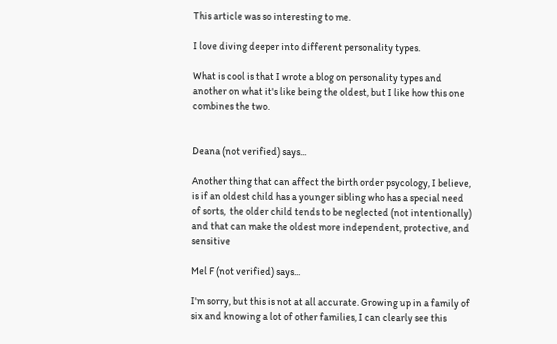This article was so interesting to me.

I love diving deeper into different personality types.

What is cool is that I wrote a blog on personality types and another on what it's like being the oldest, but I like how this one combines the two.


Deana (not verified) says...

Another thing that can affect the birth order psycology, I believe, is if an oldest child has a younger sibling who has a special need of sorts,  the older child tends to be neglected (not intentionally) and that can make the oldest more independent, protective, and sensitive

Mel F (not verified) says...

I'm sorry, but this is not at all accurate. Growing up in a family of six and knowing a lot of other families, I can clearly see this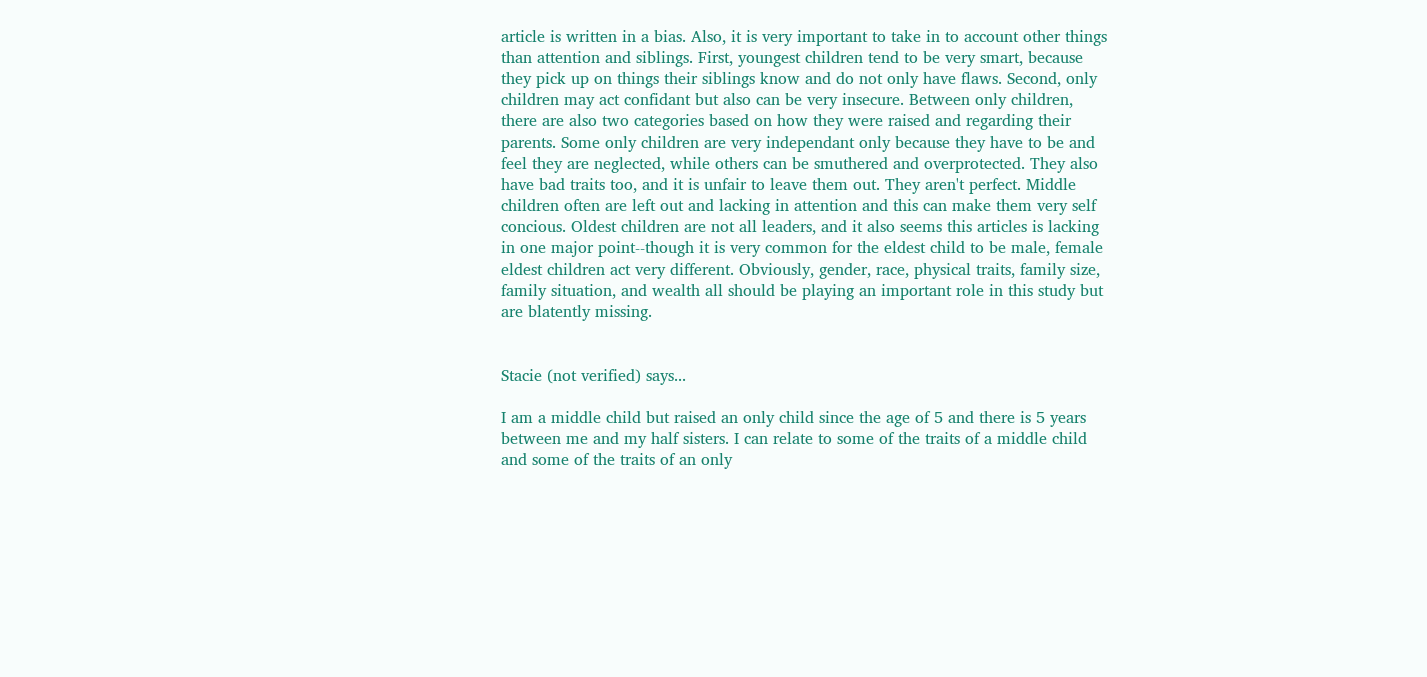article is written in a bias. Also, it is very important to take in to account other things than attention and siblings. First, youngest children tend to be very smart, because they pick up on things their siblings know and do not only have flaws. Second, only children may act confidant but also can be very insecure. Between only children, there are also two categories based on how they were raised and regarding their parents. Some only children are very independant only because they have to be and feel they are neglected, while others can be smuthered and overprotected. They also have bad traits too, and it is unfair to leave them out. They aren't perfect. Middle children often are left out and lacking in attention and this can make them very self concious. Oldest children are not all leaders, and it also seems this articles is lacking in one major point--though it is very common for the eldest child to be male, female eldest children act very different. Obviously, gender, race, physical traits, family size, family situation, and wealth all should be playing an important role in this study but are blatently missing.


Stacie (not verified) says...

I am a middle child but raised an only child since the age of 5 and there is 5 years between me and my half sisters. I can relate to some of the traits of a middle child and some of the traits of an only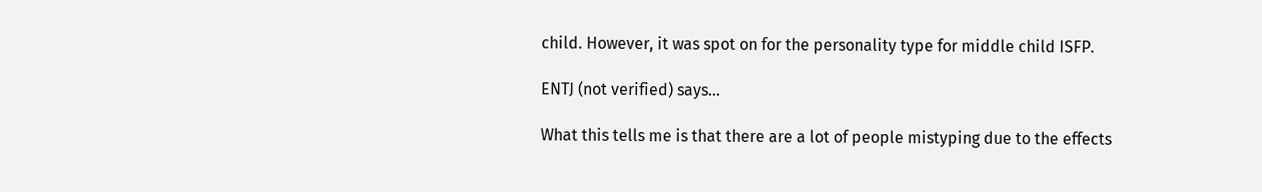child. However, it was spot on for the personality type for middle child ISFP.

ENTJ (not verified) says...

What this tells me is that there are a lot of people mistyping due to the effects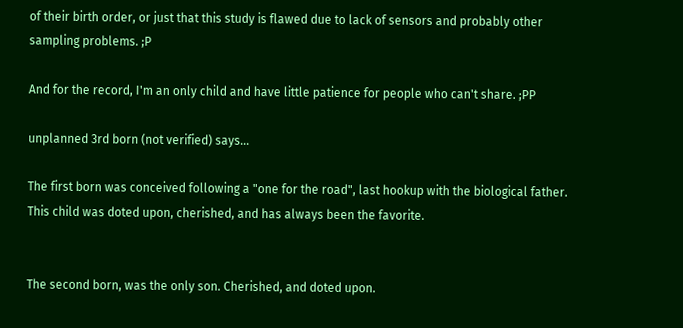of their birth order, or just that this study is flawed due to lack of sensors and probably other sampling problems. ;P

And for the record, I'm an only child and have little patience for people who can't share. ;PP

unplanned 3rd born (not verified) says...

The first born was conceived following a "one for the road", last hookup with the biological father. This child was doted upon, cherished, and has always been the favorite.


The second born, was the only son. Cherished, and doted upon.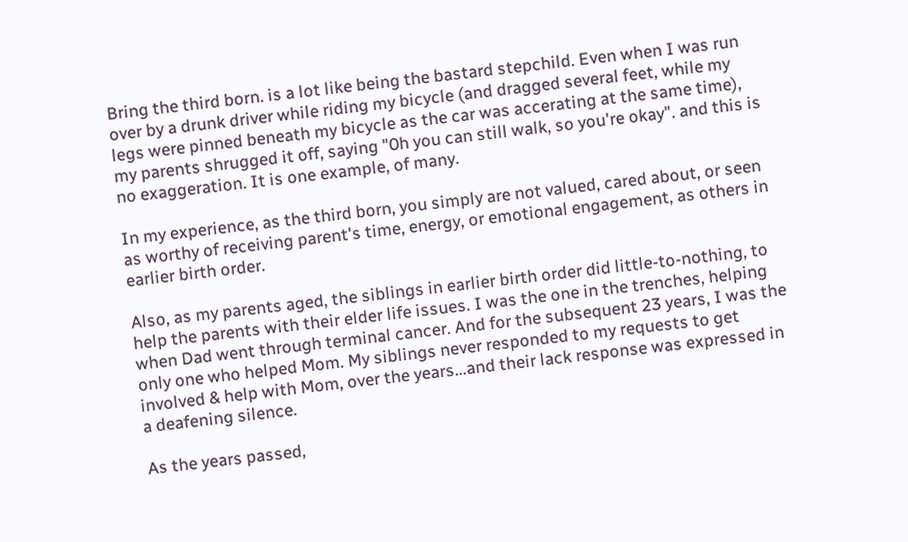Bring the third born. is a lot like being the bastard stepchild. Even when I was run over by a drunk driver while riding my bicycle (and dragged several feet, while my legs were pinned beneath my bicycle as the car was accerating at the same time), my parents shrugged it off, saying "0h you can still walk, so you're okay". and this is no exaggeration. It is one example, of many.

In my experience, as the third born, you simply are not valued, cared about, or seen as worthy of receiving parent's time, energy, or emotional engagement, as others in earlier birth order.

Also, as my parents aged, the siblings in earlier birth order did little-to-nothing, to help the parents with their elder life issues. I was the one in the trenches, helping when Dad went through terminal cancer. And for the subsequent 23 years, I was the only one who helped Mom. My siblings never responded to my requests to get involved & help with Mom, over the years...and their lack response was expressed in a deafening silence.

As the years passed,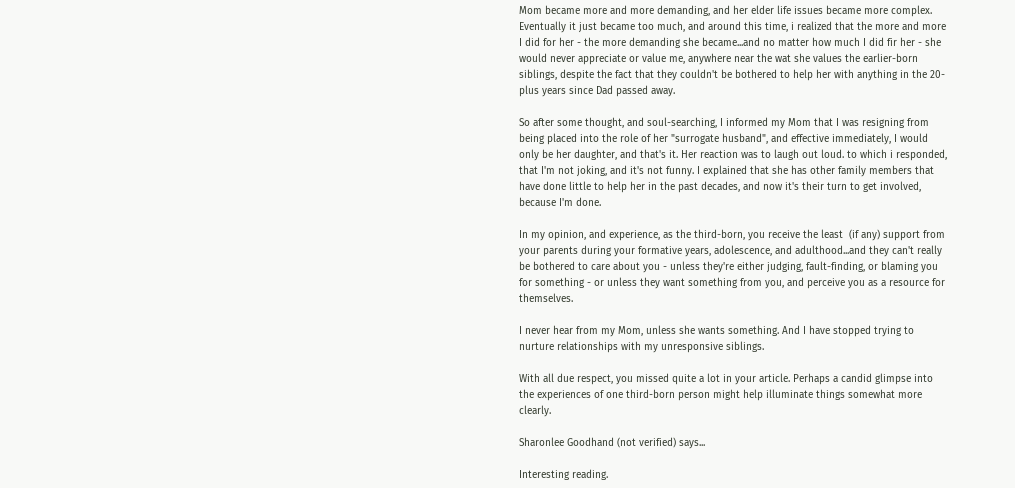Mom became more and more demanding, and her elder life issues became more complex. Eventually it just became too much, and around this time, i realized that the more and more I did for her - the more demanding she became...and no matter how much I did fir her - she would never appreciate or value me, anywhere near the wat she values the earlier-born siblings, despite the fact that they couldn't be bothered to help her with anything in the 20-plus years since Dad passed away.

So after some thought, and soul-searching, I informed my Mom that I was resigning from being placed into the role of her "surrogate husband", and effective immediately, I would only be her daughter, and that's it. Her reaction was to laugh out loud. to which i responded, that I'm not joking, and it's not funny. I explained that she has other family members that have done little to help her in the past decades, and now it's their turn to get involved, because I'm done.

In my opinion, and experience, as the third-born, you receive the least  (if any) support from your parents during your formative years, adolescence, and adulthood...and they can't really be bothered to care about you - unless they're either judging, fault-finding, or blaming you for something - or unless they want something from you, and perceive you as a resource for themselves.

I never hear from my Mom, unless she wants something. And I have stopped trying to nurture relationships with my unresponsive siblings.

With all due respect, you missed quite a lot in your article. Perhaps a candid glimpse into the experiences of one third-born person might help illuminate things somewhat more clearly.

Sharonlee Goodhand (not verified) says...

Interesting reading.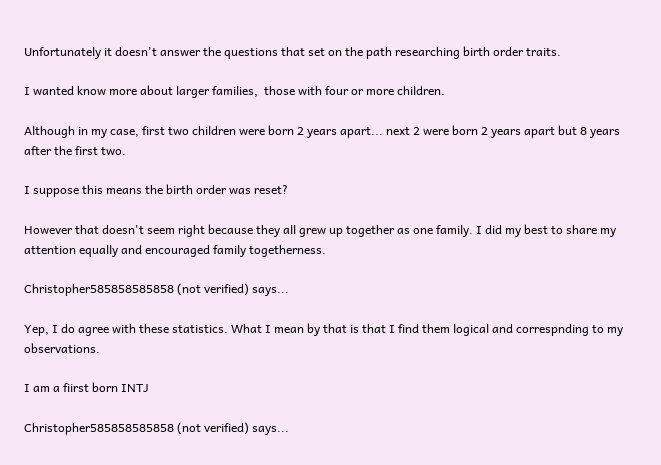Unfortunately it doesn't answer the questions that set on the path researching birth order traits.

I wanted know more about larger families,  those with four or more children.

Although in my case, first two children were born 2 years apart... next 2 were born 2 years apart but 8 years after the first two.

I suppose this means the birth order was reset?

However that doesn't seem right because they all grew up together as one family. I did my best to share my attention equally and encouraged family togetherness.

Christopher585858585858 (not verified) says...

Yep, I do agree with these statistics. What I mean by that is that I find them logical and correspnding to my observations.

I am a fiirst born INTJ

Christopher585858585858 (not verified) says...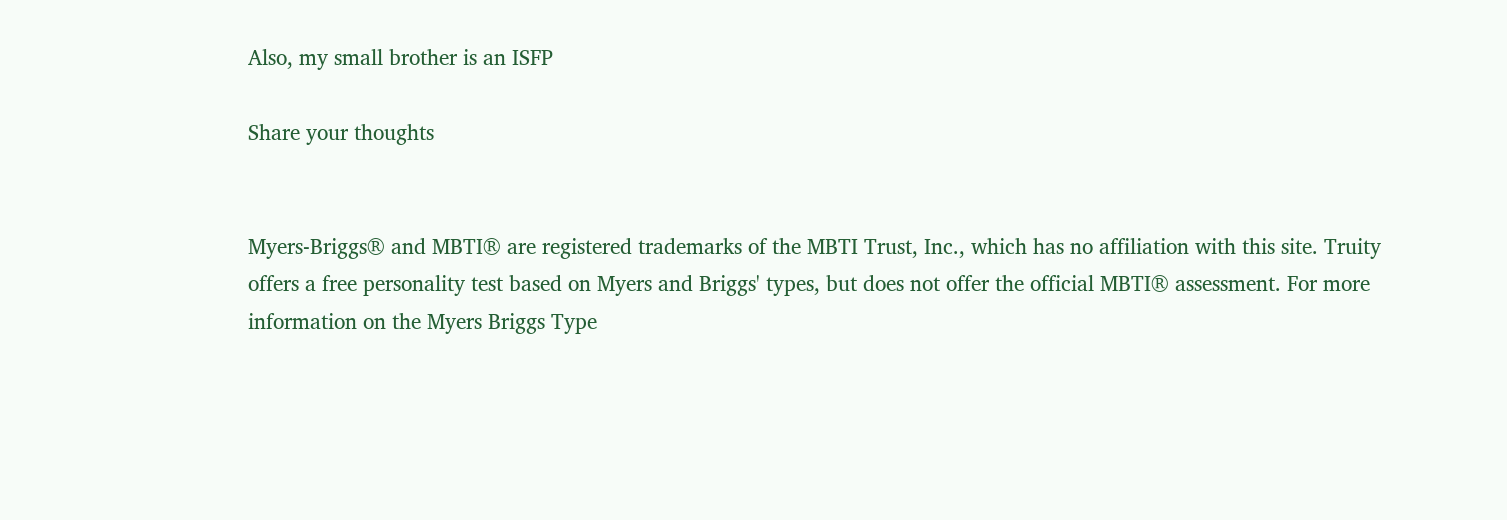Also, my small brother is an ISFP

Share your thoughts


Myers-Briggs® and MBTI® are registered trademarks of the MBTI Trust, Inc., which has no affiliation with this site. Truity offers a free personality test based on Myers and Briggs' types, but does not offer the official MBTI® assessment. For more information on the Myers Briggs Type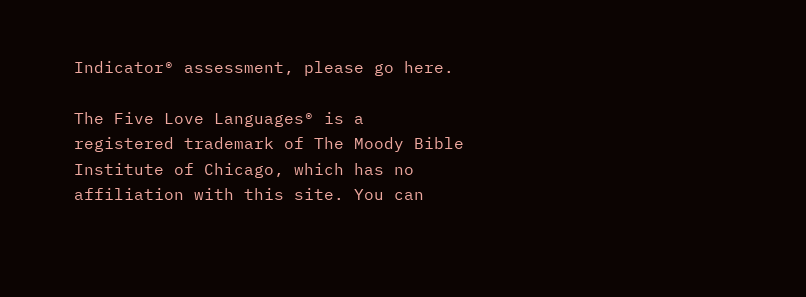Indicator® assessment, please go here.

The Five Love Languages® is a registered trademark of The Moody Bible Institute of Chicago, which has no affiliation with this site. You can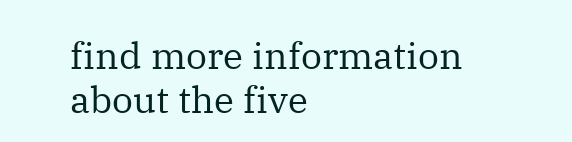find more information about the five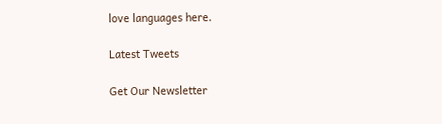love languages here.

Latest Tweets

Get Our Newsletter